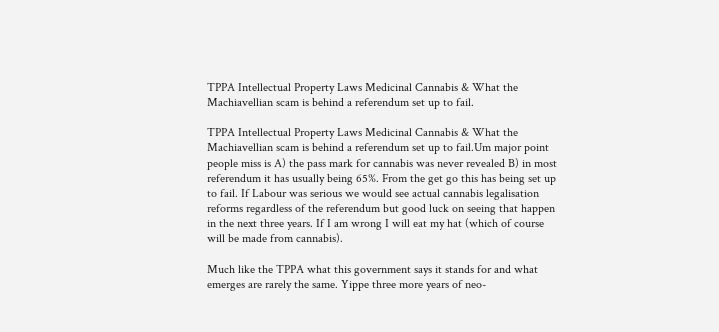TPPA Intellectual Property Laws Medicinal Cannabis & What the Machiavellian scam is behind a referendum set up to fail.

TPPA Intellectual Property Laws Medicinal Cannabis & What the Machiavellian scam is behind a referendum set up to fail.Um major point people miss is A) the pass mark for cannabis was never revealed B) in most referendum it has usually being 65%. From the get go this has being set up to fail. If Labour was serious we would see actual cannabis legalisation reforms regardless of the referendum but good luck on seeing that happen in the next three years. If I am wrong I will eat my hat (which of course will be made from cannabis).

Much like the TPPA what this government says it stands for and what emerges are rarely the same. Yippe three more years of neo-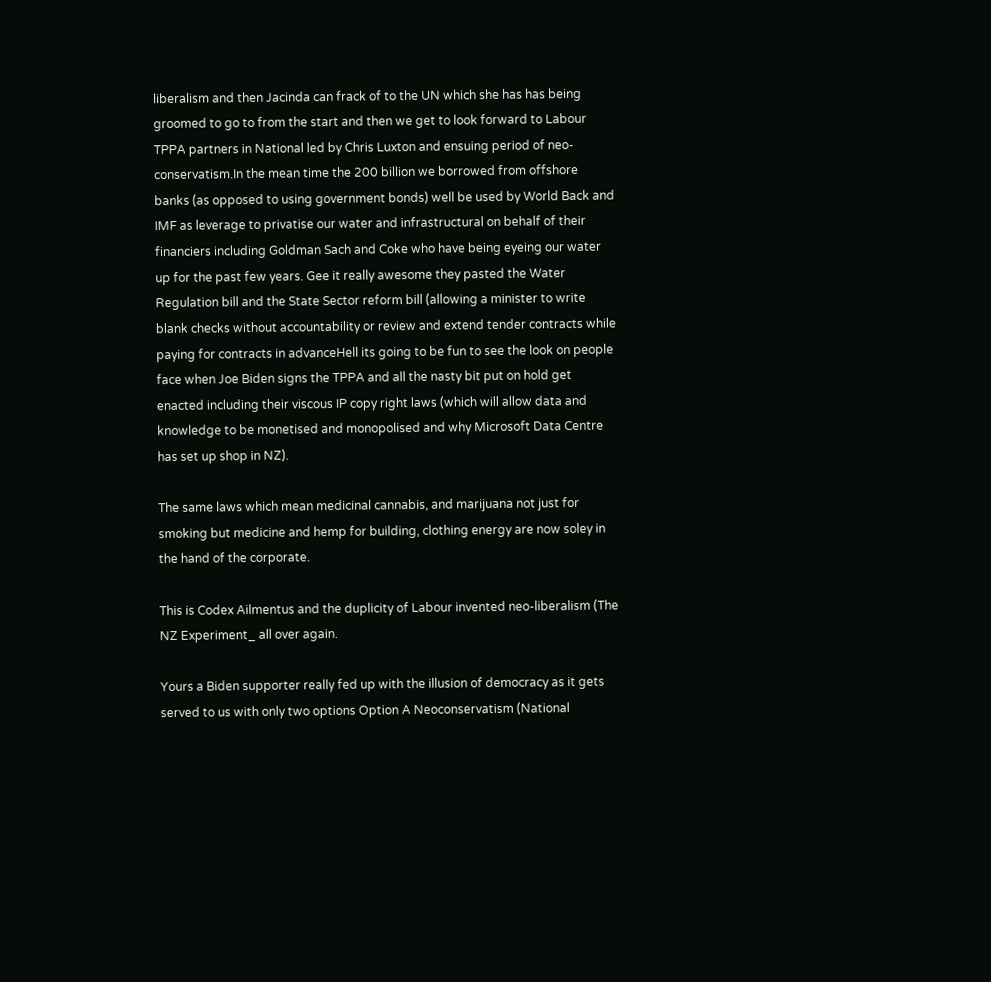liberalism and then Jacinda can frack of to the UN which she has has being groomed to go to from the start and then we get to look forward to Labour TPPA partners in National led by Chris Luxton and ensuing period of neo-conservatism.In the mean time the 200 billion we borrowed from offshore banks (as opposed to using government bonds) well be used by World Back and IMF as leverage to privatise our water and infrastructural on behalf of their financiers including Goldman Sach and Coke who have being eyeing our water up for the past few years. Gee it really awesome they pasted the Water Regulation bill and the State Sector reform bill (allowing a minister to write blank checks without accountability or review and extend tender contracts while paying for contracts in advanceHell its going to be fun to see the look on people face when Joe Biden signs the TPPA and all the nasty bit put on hold get enacted including their viscous IP copy right laws (which will allow data and knowledge to be monetised and monopolised and why Microsoft Data Centre has set up shop in NZ).

The same laws which mean medicinal cannabis, and marijuana not just for smoking but medicine and hemp for building, clothing energy are now soley in the hand of the corporate.

This is Codex Ailmentus and the duplicity of Labour invented neo-liberalism (The NZ Experiment_ all over again.

Yours a Biden supporter really fed up with the illusion of democracy as it gets served to us with only two options Option A Neoconservatism (National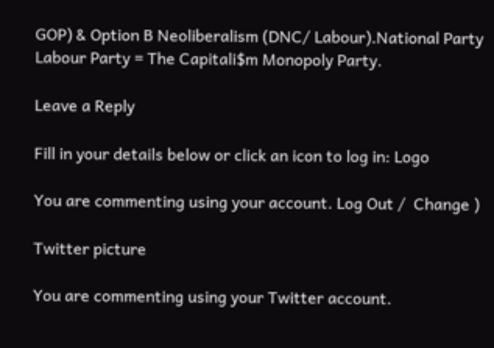GOP) & Option B Neoliberalism (DNC/ Labour).National Party Labour Party = The Capitali$m Monopoly Party.

Leave a Reply

Fill in your details below or click an icon to log in: Logo

You are commenting using your account. Log Out /  Change )

Twitter picture

You are commenting using your Twitter account.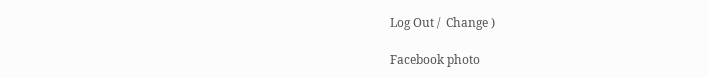Log Out /  Change )

Facebook photo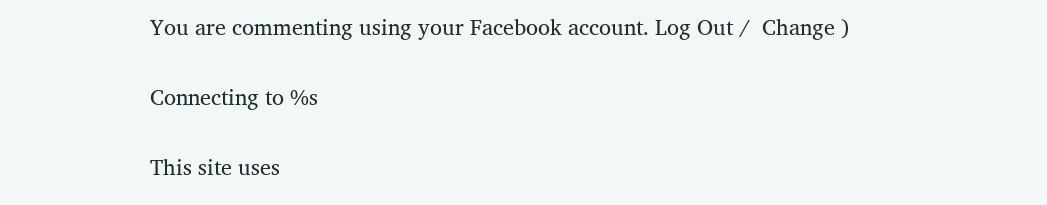You are commenting using your Facebook account. Log Out /  Change )

Connecting to %s

This site uses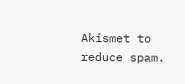Akismet to reduce spam.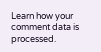Learn how your comment data is processed.